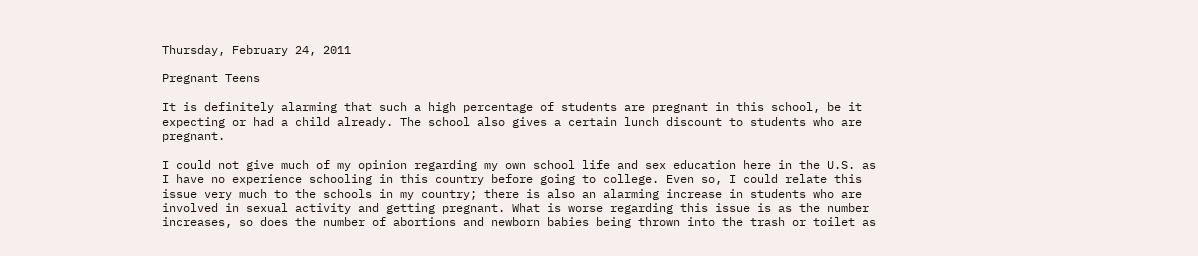Thursday, February 24, 2011

Pregnant Teens

It is definitely alarming that such a high percentage of students are pregnant in this school, be it expecting or had a child already. The school also gives a certain lunch discount to students who are pregnant.

I could not give much of my opinion regarding my own school life and sex education here in the U.S. as I have no experience schooling in this country before going to college. Even so, I could relate this issue very much to the schools in my country; there is also an alarming increase in students who are involved in sexual activity and getting pregnant. What is worse regarding this issue is as the number increases, so does the number of abortions and newborn babies being thrown into the trash or toilet as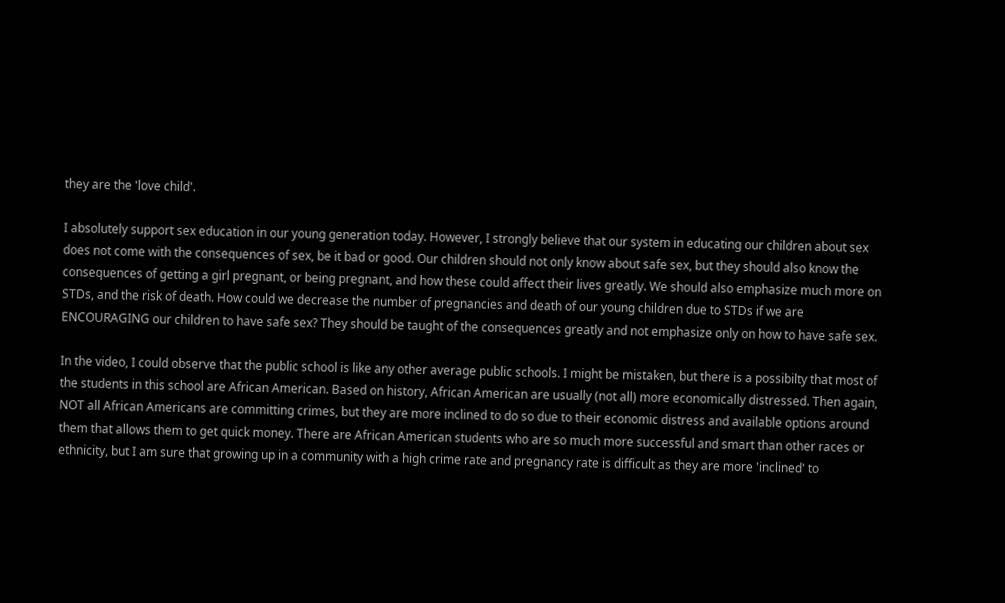they are the 'love child'.

I absolutely support sex education in our young generation today. However, I strongly believe that our system in educating our children about sex does not come with the consequences of sex, be it bad or good. Our children should not only know about safe sex, but they should also know the consequences of getting a girl pregnant, or being pregnant, and how these could affect their lives greatly. We should also emphasize much more on STDs, and the risk of death. How could we decrease the number of pregnancies and death of our young children due to STDs if we are ENCOURAGING our children to have safe sex? They should be taught of the consequences greatly and not emphasize only on how to have safe sex.

In the video, I could observe that the public school is like any other average public schools. I might be mistaken, but there is a possibilty that most of the students in this school are African American. Based on history, African American are usually (not all) more economically distressed. Then again, NOT all African Americans are committing crimes, but they are more inclined to do so due to their economic distress and available options around them that allows them to get quick money. There are African American students who are so much more successful and smart than other races or ethnicity, but I am sure that growing up in a community with a high crime rate and pregnancy rate is difficult as they are more 'inclined' to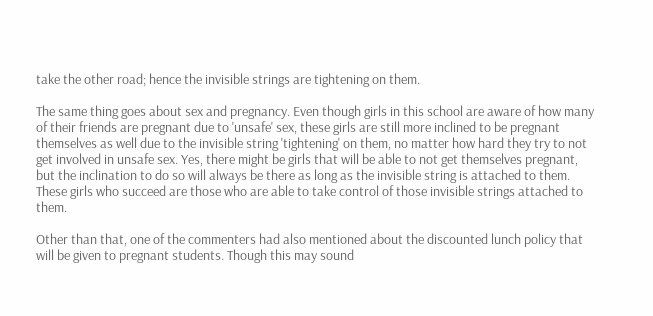take the other road; hence the invisible strings are tightening on them.

The same thing goes about sex and pregnancy. Even though girls in this school are aware of how many of their friends are pregnant due to 'unsafe' sex, these girls are still more inclined to be pregnant themselves as well due to the invisible string 'tightening' on them, no matter how hard they try to not get involved in unsafe sex. Yes, there might be girls that will be able to not get themselves pregnant, but the inclination to do so will always be there as long as the invisible string is attached to them. These girls who succeed are those who are able to take control of those invisible strings attached to them.

Other than that, one of the commenters had also mentioned about the discounted lunch policy that will be given to pregnant students. Though this may sound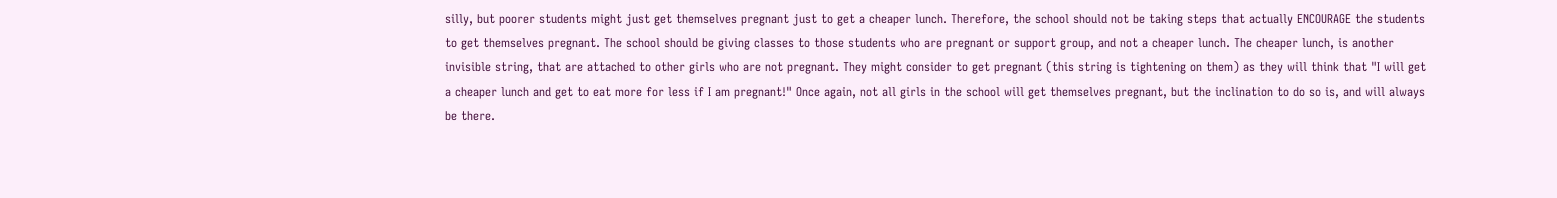silly, but poorer students might just get themselves pregnant just to get a cheaper lunch. Therefore, the school should not be taking steps that actually ENCOURAGE the students to get themselves pregnant. The school should be giving classes to those students who are pregnant or support group, and not a cheaper lunch. The cheaper lunch, is another invisible string, that are attached to other girls who are not pregnant. They might consider to get pregnant (this string is tightening on them) as they will think that "I will get a cheaper lunch and get to eat more for less if I am pregnant!" Once again, not all girls in the school will get themselves pregnant, but the inclination to do so is, and will always be there.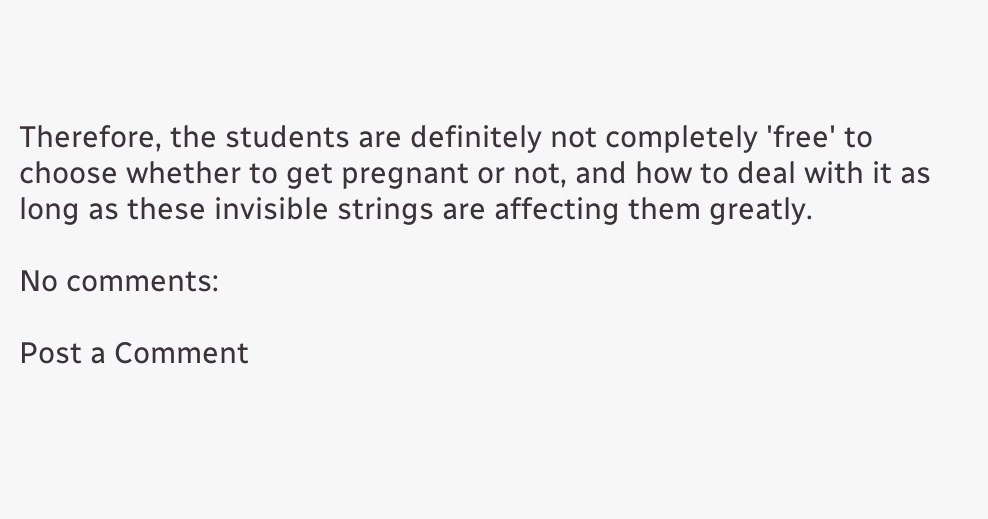Therefore, the students are definitely not completely 'free' to choose whether to get pregnant or not, and how to deal with it as long as these invisible strings are affecting them greatly.

No comments:

Post a Comment